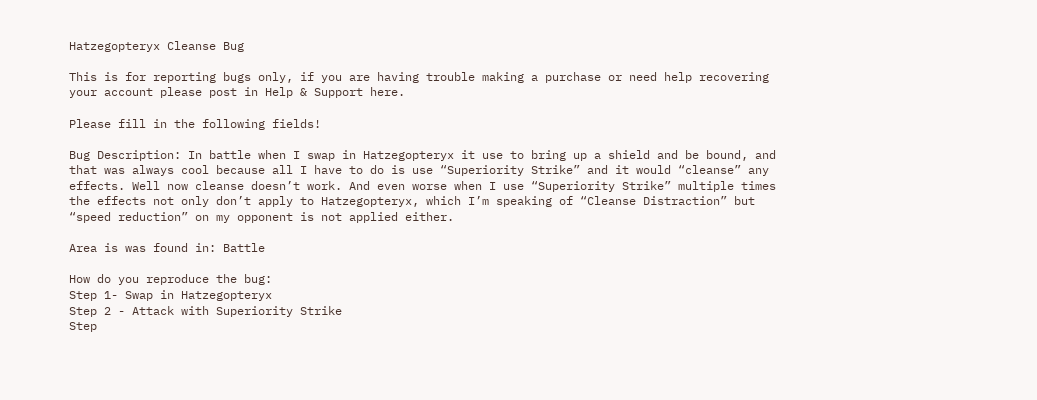Hatzegopteryx Cleanse Bug

This is for reporting bugs only, if you are having trouble making a purchase or need help recovering your account please post in Help & Support here.

Please fill in the following fields!

Bug Description: In battle when I swap in Hatzegopteryx it use to bring up a shield and be bound, and that was always cool because all I have to do is use “Superiority Strike” and it would “cleanse” any effects. Well now cleanse doesn’t work. And even worse when I use “Superiority Strike” multiple times the effects not only don’t apply to Hatzegopteryx, which I’m speaking of “Cleanse Distraction” but “speed reduction” on my opponent is not applied either.

Area is was found in: Battle

How do you reproduce the bug:
Step 1- Swap in Hatzegopteryx
Step 2 - Attack with Superiority Strike
Step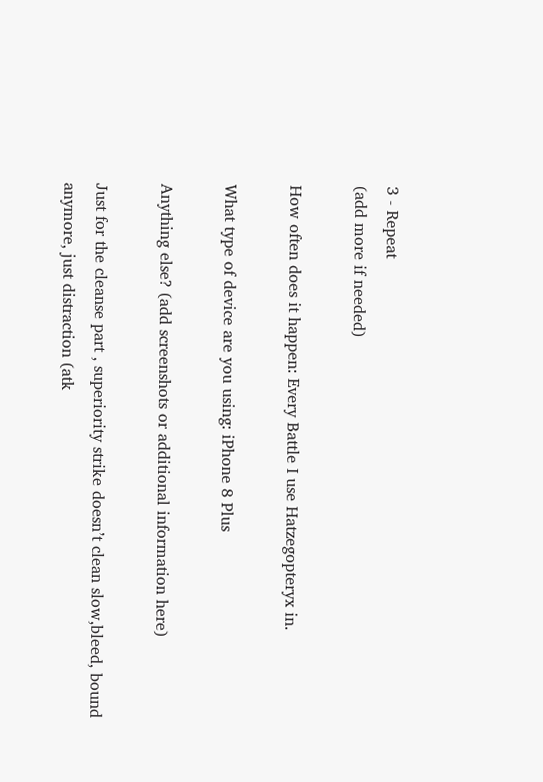3 - Repeat
(add more if needed)

How often does it happen: Every Battle I use Hatzegopteryx in.

What type of device are you using: iPhone 8 Plus

Anything else? (add screenshots or additional information here)

Just for the cleanse part , superiority strike doesn’t clean slow,bleed, bound anymore, just distraction (atk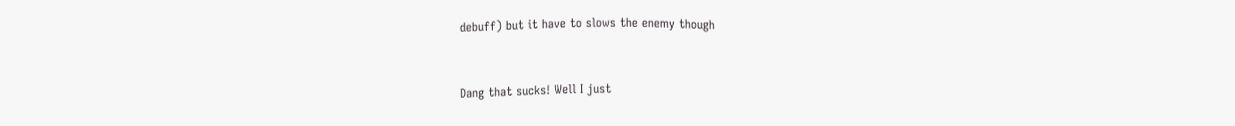debuff) but it have to slows the enemy though


Dang that sucks! Well I just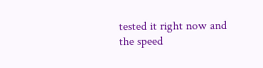tested it right now and the speed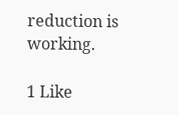reduction is working.

1 Like